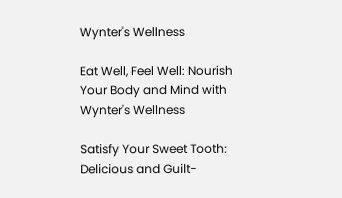Wynter's Wellness

Eat Well, Feel Well: Nourish Your Body and Mind with Wynter's Wellness

Satisfy Your Sweet Tooth: Delicious and Guilt-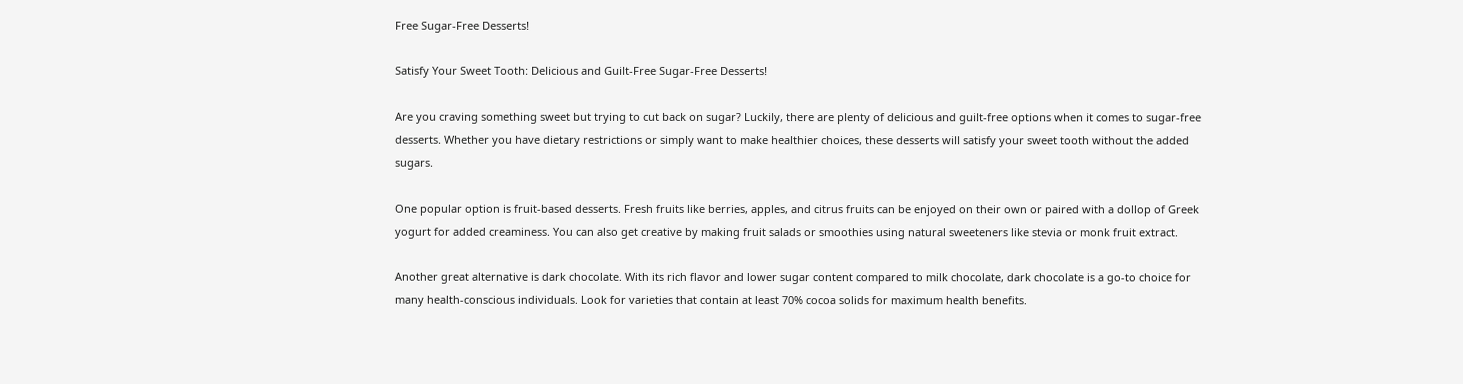Free Sugar-Free Desserts!

Satisfy Your Sweet Tooth: Delicious and Guilt-Free Sugar-Free Desserts!

Are you craving something sweet but trying to cut back on sugar? Luckily, there are plenty of delicious and guilt-free options when it comes to sugar-free desserts. Whether you have dietary restrictions or simply want to make healthier choices, these desserts will satisfy your sweet tooth without the added sugars.

One popular option is fruit-based desserts. Fresh fruits like berries, apples, and citrus fruits can be enjoyed on their own or paired with a dollop of Greek yogurt for added creaminess. You can also get creative by making fruit salads or smoothies using natural sweeteners like stevia or monk fruit extract.

Another great alternative is dark chocolate. With its rich flavor and lower sugar content compared to milk chocolate, dark chocolate is a go-to choice for many health-conscious individuals. Look for varieties that contain at least 70% cocoa solids for maximum health benefits.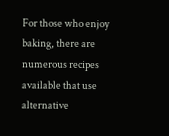For those who enjoy baking, there are numerous recipes available that use alternative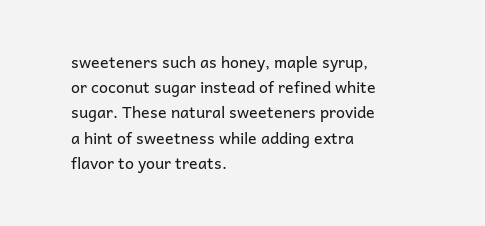sweeteners such as honey, maple syrup, or coconut sugar instead of refined white sugar. These natural sweeteners provide a hint of sweetness while adding extra flavor to your treats.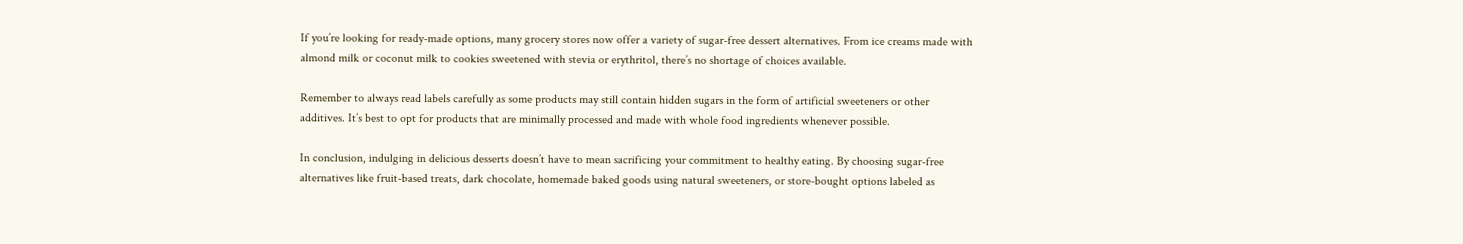If you’re looking for ready-made options, many grocery stores now offer a variety of sugar-free dessert alternatives. From ice creams made with almond milk or coconut milk to cookies sweetened with stevia or erythritol, there’s no shortage of choices available.

Remember to always read labels carefully as some products may still contain hidden sugars in the form of artificial sweeteners or other additives. It’s best to opt for products that are minimally processed and made with whole food ingredients whenever possible.

In conclusion, indulging in delicious desserts doesn’t have to mean sacrificing your commitment to healthy eating. By choosing sugar-free alternatives like fruit-based treats, dark chocolate, homemade baked goods using natural sweeteners, or store-bought options labeled as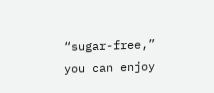“sugar-free,” you can enjoy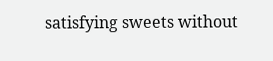satisfying sweets without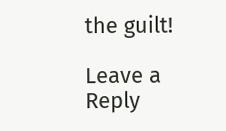the guilt!

Leave a Reply